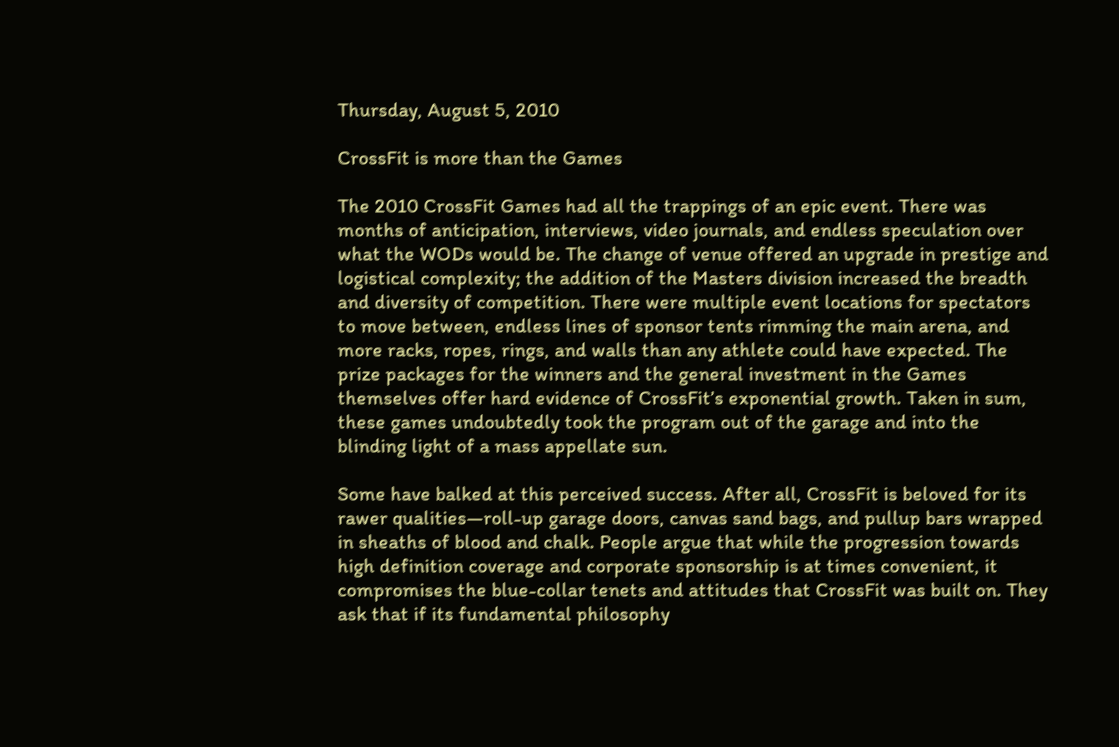Thursday, August 5, 2010

CrossFit is more than the Games

The 2010 CrossFit Games had all the trappings of an epic event. There was months of anticipation, interviews, video journals, and endless speculation over what the WODs would be. The change of venue offered an upgrade in prestige and logistical complexity; the addition of the Masters division increased the breadth and diversity of competition. There were multiple event locations for spectators to move between, endless lines of sponsor tents rimming the main arena, and more racks, ropes, rings, and walls than any athlete could have expected. The prize packages for the winners and the general investment in the Games themselves offer hard evidence of CrossFit’s exponential growth. Taken in sum, these games undoubtedly took the program out of the garage and into the blinding light of a mass appellate sun.

Some have balked at this perceived success. After all, CrossFit is beloved for its rawer qualities—roll-up garage doors, canvas sand bags, and pullup bars wrapped in sheaths of blood and chalk. People argue that while the progression towards high definition coverage and corporate sponsorship is at times convenient, it compromises the blue-collar tenets and attitudes that CrossFit was built on. They ask that if its fundamental philosophy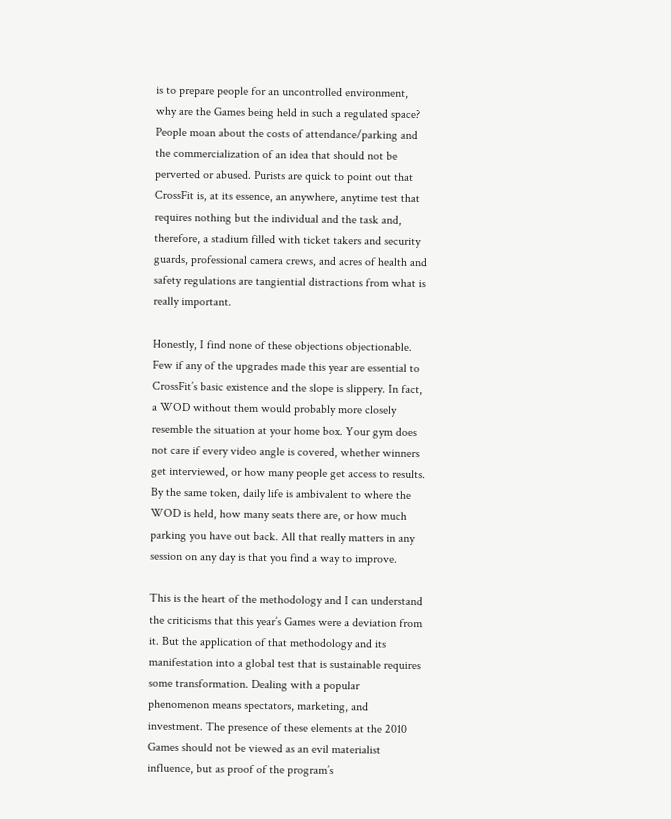is to prepare people for an uncontrolled environment, why are the Games being held in such a regulated space? People moan about the costs of attendance/parking and the commercialization of an idea that should not be perverted or abused. Purists are quick to point out that CrossFit is, at its essence, an anywhere, anytime test that requires nothing but the individual and the task and, therefore, a stadium filled with ticket takers and security guards, professional camera crews, and acres of health and safety regulations are tangiential distractions from what is really important.

Honestly, I find none of these objections objectionable. Few if any of the upgrades made this year are essential to CrossFit’s basic existence and the slope is slippery. In fact, a WOD without them would probably more closely resemble the situation at your home box. Your gym does not care if every video angle is covered, whether winners get interviewed, or how many people get access to results. By the same token, daily life is ambivalent to where the WOD is held, how many seats there are, or how much parking you have out back. All that really matters in any session on any day is that you find a way to improve.

This is the heart of the methodology and I can understand the criticisms that this year’s Games were a deviation from it. But the application of that methodology and its manifestation into a global test that is sustainable requires some transformation. Dealing with a popular phenomenon means spectators, marketing, and investment. The presence of these elements at the 2010 Games should not be viewed as an evil materialist influence, but as proof of the program’s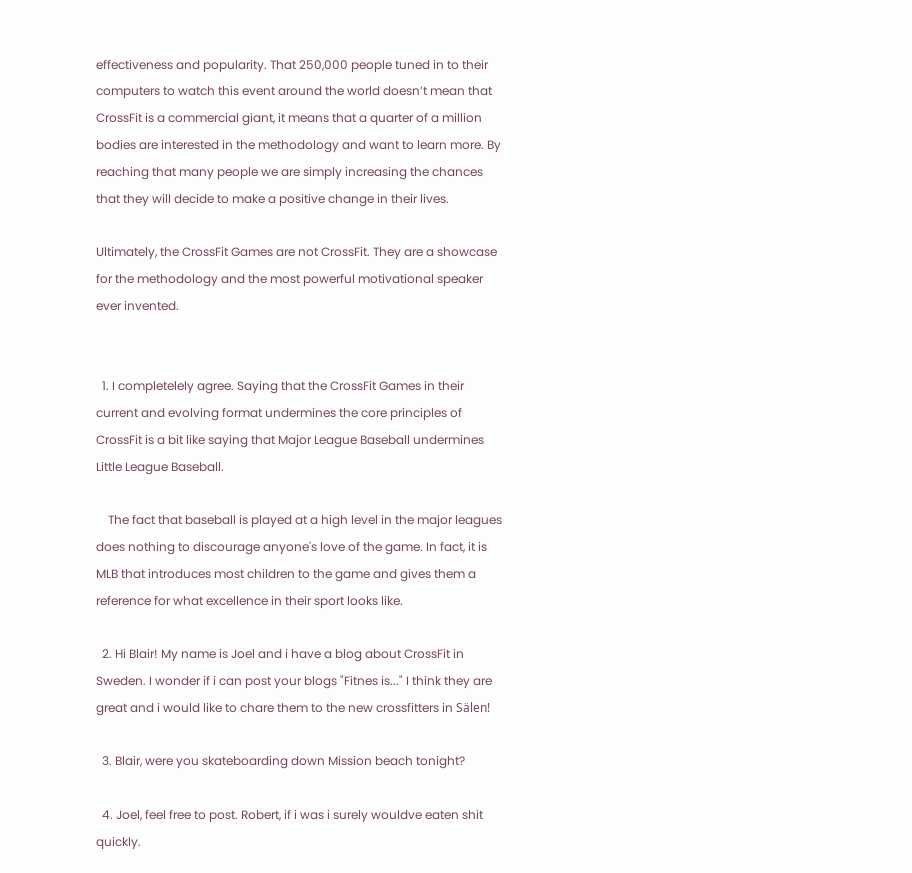effectiveness and popularity. That 250,000 people tuned in to their computers to watch this event around the world doesn’t mean that CrossFit is a commercial giant, it means that a quarter of a million bodies are interested in the methodology and want to learn more. By reaching that many people we are simply increasing the chances that they will decide to make a positive change in their lives.

Ultimately, the CrossFit Games are not CrossFit. They are a showcase for the methodology and the most powerful motivational speaker ever invented.


  1. I completelely agree. Saying that the CrossFit Games in their current and evolving format undermines the core principles of CrossFit is a bit like saying that Major League Baseball undermines Little League Baseball.

    The fact that baseball is played at a high level in the major leagues does nothing to discourage anyone's love of the game. In fact, it is MLB that introduces most children to the game and gives them a reference for what excellence in their sport looks like.

  2. Hi Blair! My name is Joel and i have a blog about CrossFit in Sweden. I wonder if i can post your blogs "Fitnes is..." I think they are great and i would like to chare them to the new crossfitters in Sälen!

  3. Blair, were you skateboarding down Mission beach tonight?

  4. Joel, feel free to post. Robert, if i was i surely wouldve eaten shit quickly.